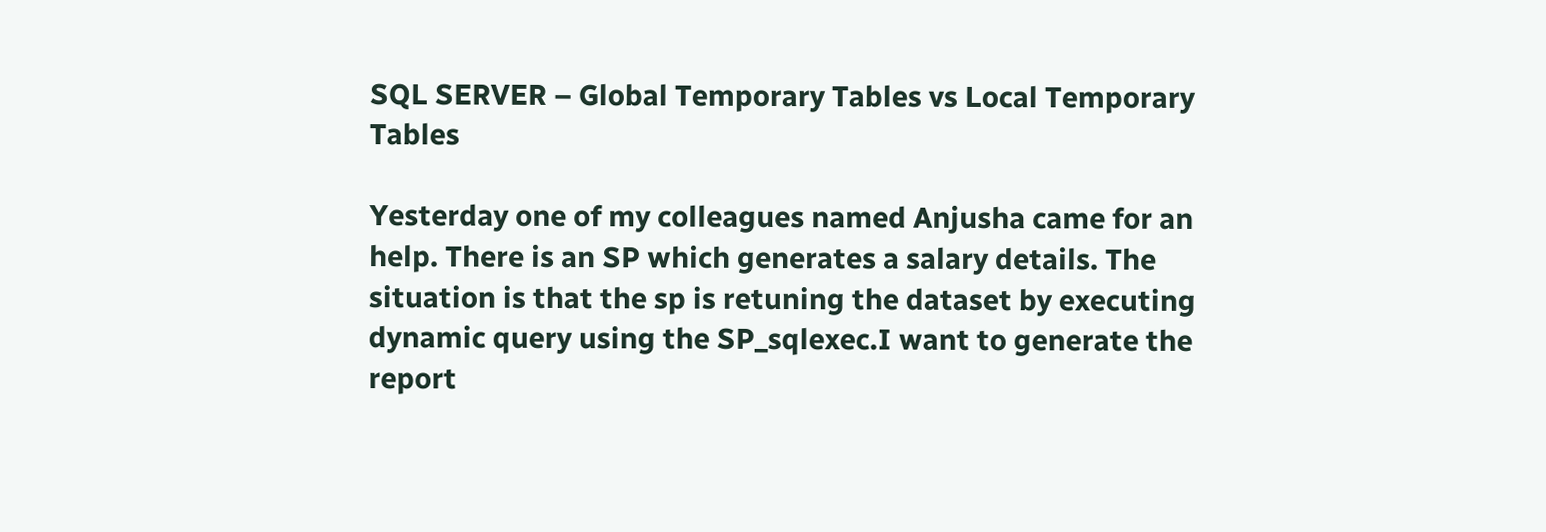SQL SERVER – Global Temporary Tables vs Local Temporary Tables

Yesterday one of my colleagues named Anjusha came for an help. There is an SP which generates a salary details. The situation is that the sp is retuning the dataset by executing dynamic query using the SP_sqlexec.I want to generate the report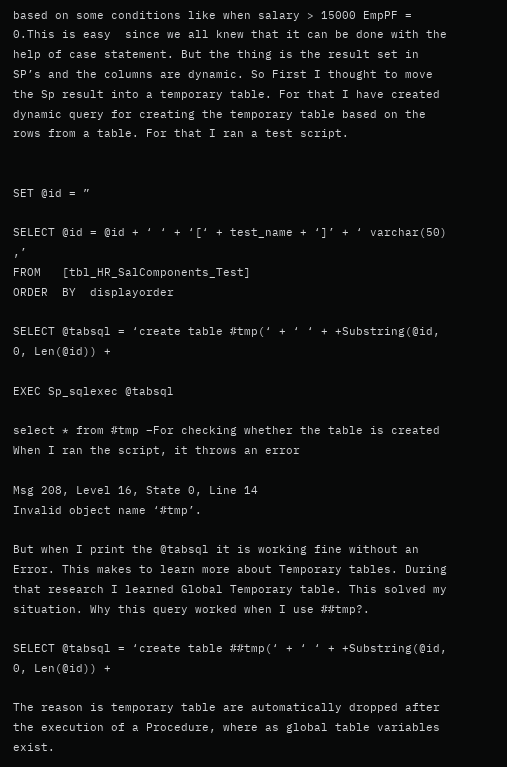based on some conditions like when salary > 15000 EmpPF = 0.This is easy  since we all knew that it can be done with the help of case statement. But the thing is the result set in SP’s and the columns are dynamic. So First I thought to move the Sp result into a temporary table. For that I have created dynamic query for creating the temporary table based on the rows from a table. For that I ran a test script.


SET @id = ”

SELECT @id = @id + ‘ ‘ + ‘[‘ + test_name + ‘]’ + ‘ varchar(50) ,’
FROM   [tbl_HR_SalComponents_Test]
ORDER  BY  displayorder

SELECT @tabsql = ‘create table #tmp(‘ + ‘ ‘ + +Substring(@id, 0, Len(@id)) +

EXEC Sp_sqlexec @tabsql

select * from #tmp –For checking whether the table is created
When I ran the script, it throws an error

Msg 208, Level 16, State 0, Line 14
Invalid object name ‘#tmp’.

But when I print the @tabsql it is working fine without an Error. This makes to learn more about Temporary tables. During that research I learned Global Temporary table. This solved my situation. Why this query worked when I use ##tmp?.

SELECT @tabsql = ‘create table ##tmp(‘ + ‘ ‘ + +Substring(@id, 0, Len(@id)) +

The reason is temporary table are automatically dropped after the execution of a Procedure, where as global table variables exist.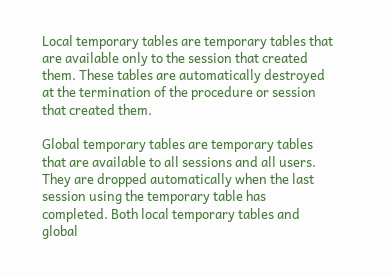Local temporary tables are temporary tables that are available only to the session that created them. These tables are automatically destroyed at the termination of the procedure or session that created them.

Global temporary tables are temporary tables that are available to all sessions and all users. They are dropped automatically when the last session using the temporary table has completed. Both local temporary tables and global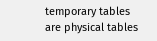temporary tables are physical tables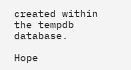created within the tempdb database.

Hope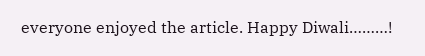everyone enjoyed the article. Happy Diwali………!